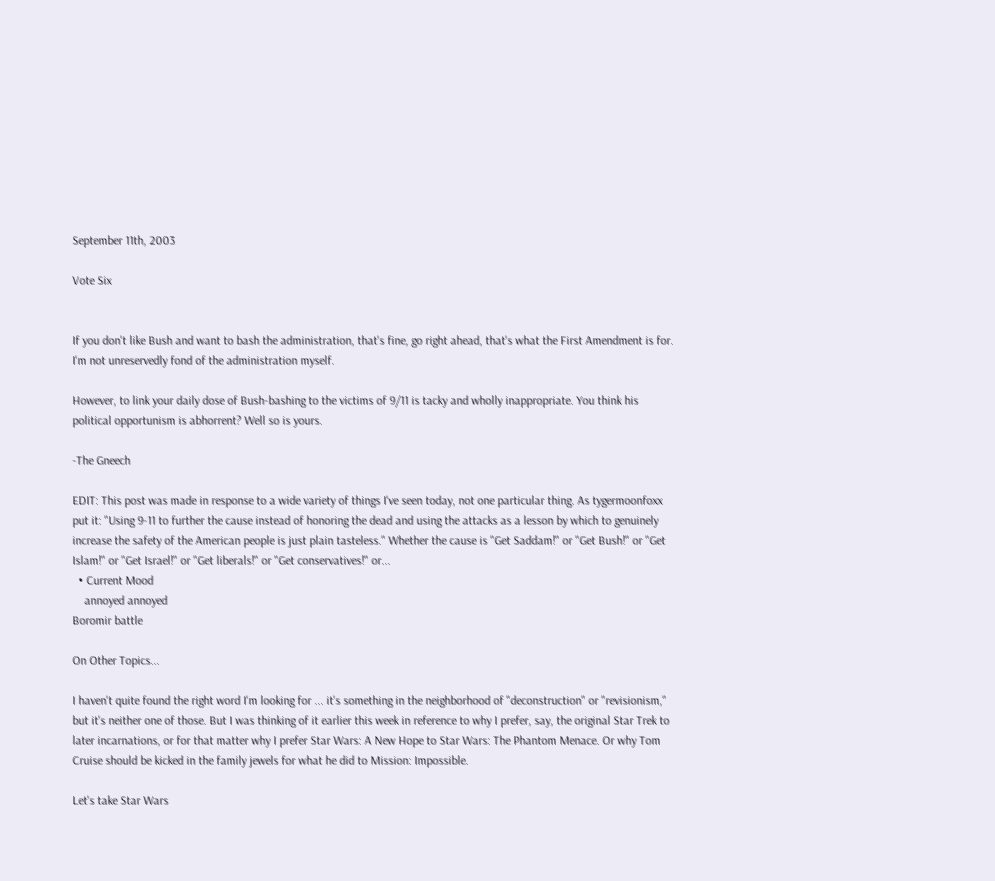September 11th, 2003

Vote Six


If you don't like Bush and want to bash the administration, that's fine, go right ahead, that's what the First Amendment is for. I'm not unreservedly fond of the administration myself.

However, to link your daily dose of Bush-bashing to the victims of 9/11 is tacky and wholly inappropriate. You think his political opportunism is abhorrent? Well so is yours.

-The Gneech

EDIT: This post was made in response to a wide variety of things I've seen today, not one particular thing. As tygermoonfoxx put it: "Using 9-11 to further the cause instead of honoring the dead and using the attacks as a lesson by which to genuinely increase the safety of the American people is just plain tasteless." Whether the cause is "Get Saddam!" or "Get Bush!" or "Get Islam!" or "Get Israel!" or "Get liberals!" or "Get conservatives!" or...
  • Current Mood
    annoyed annoyed
Boromir battle

On Other Topics...

I haven't quite found the right word I'm looking for ... it's something in the neighborhood of "deconstruction" or "revisionism," but it's neither one of those. But I was thinking of it earlier this week in reference to why I prefer, say, the original Star Trek to later incarnations, or for that matter why I prefer Star Wars: A New Hope to Star Wars: The Phantom Menace. Or why Tom Cruise should be kicked in the family jewels for what he did to Mission: Impossible.

Let's take Star Wars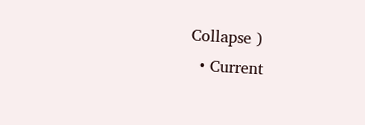Collapse )
  • Current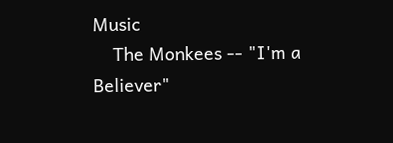Music
    The Monkees -- "I'm a Believer"